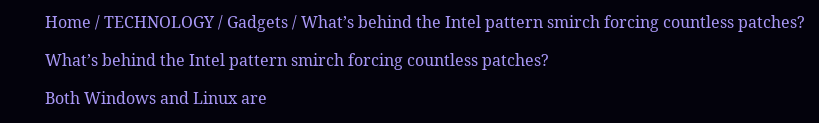Home / TECHNOLOGY / Gadgets / What’s behind the Intel pattern smirch forcing countless patches?

What’s behind the Intel pattern smirch forcing countless patches?

Both Windows and Linux are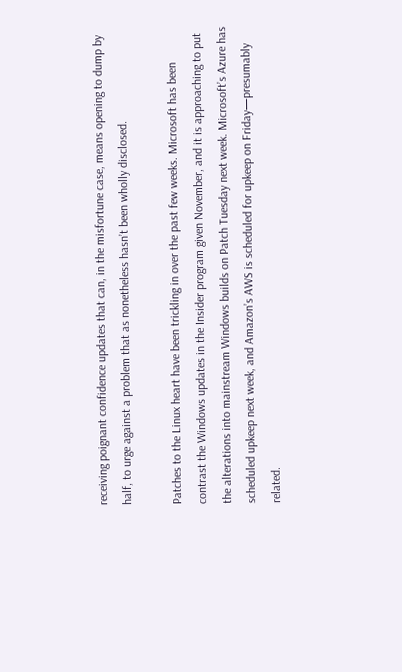receiving poignant confidence updates that can, in the misfortune case, means opening to dump by half, to urge against a problem that as nonetheless hasn’t been wholly disclosed.

Patches to the Linux heart have been trickling in over the past few weeks. Microsoft has been contrast the Windows updates in the Insider program given November, and it is approaching to put the alterations into mainstream Windows builds on Patch Tuesday next week. Microsoft’s Azure has scheduled upkeep next week, and Amazon’s AWS is scheduled for upkeep on Friday—presumably related.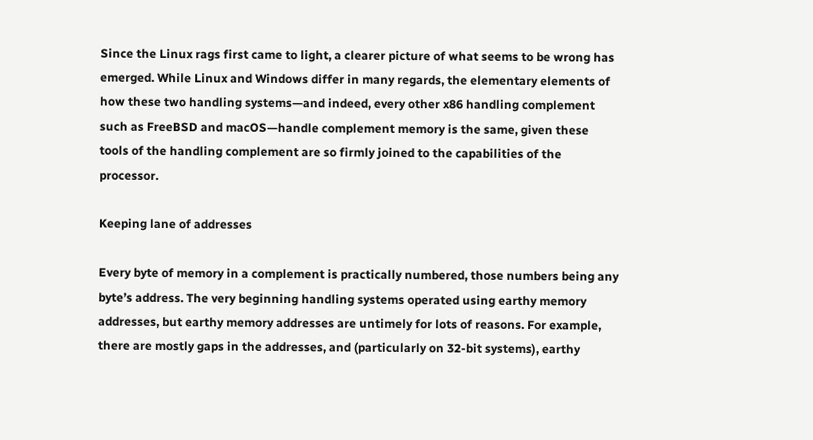Since the Linux rags first came to light, a clearer picture of what seems to be wrong has emerged. While Linux and Windows differ in many regards, the elementary elements of how these two handling systems—and indeed, every other x86 handling complement such as FreeBSD and macOS—handle complement memory is the same, given these tools of the handling complement are so firmly joined to the capabilities of the processor.

Keeping lane of addresses

Every byte of memory in a complement is practically numbered, those numbers being any byte’s address. The very beginning handling systems operated using earthy memory addresses, but earthy memory addresses are untimely for lots of reasons. For example, there are mostly gaps in the addresses, and (particularly on 32-bit systems), earthy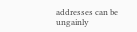addresses can be ungainly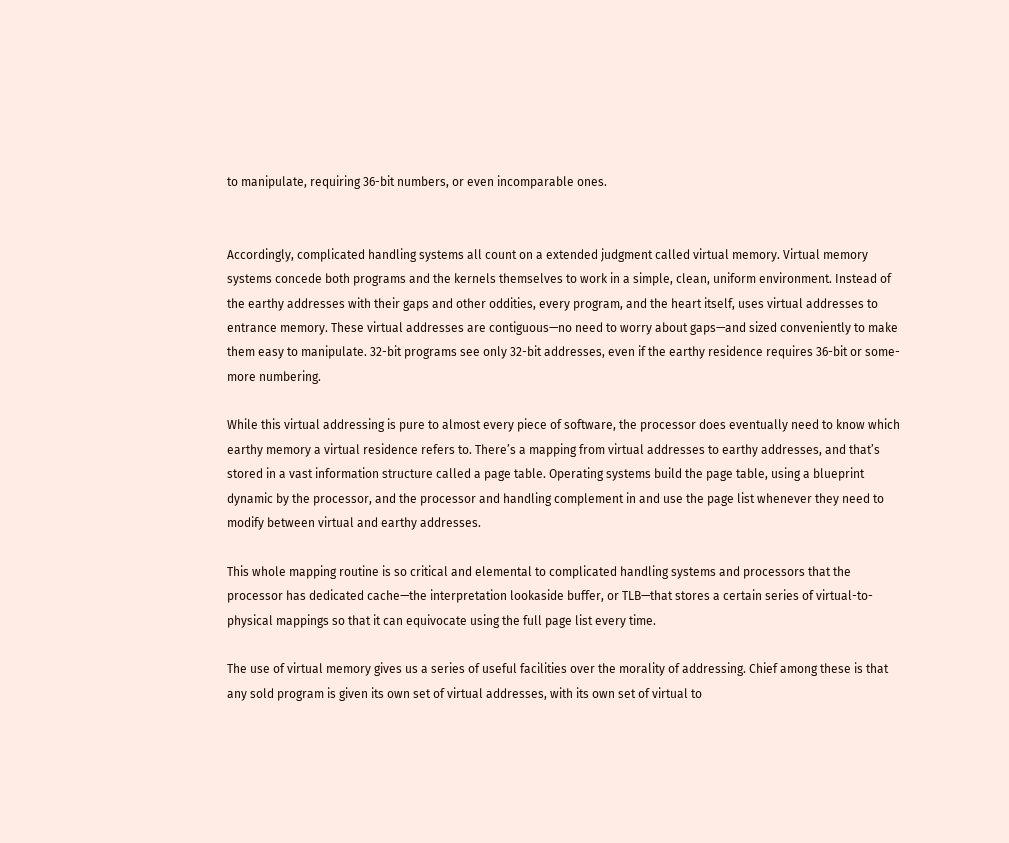to manipulate, requiring 36-bit numbers, or even incomparable ones.


Accordingly, complicated handling systems all count on a extended judgment called virtual memory. Virtual memory systems concede both programs and the kernels themselves to work in a simple, clean, uniform environment. Instead of the earthy addresses with their gaps and other oddities, every program, and the heart itself, uses virtual addresses to entrance memory. These virtual addresses are contiguous—no need to worry about gaps—and sized conveniently to make them easy to manipulate. 32-bit programs see only 32-bit addresses, even if the earthy residence requires 36-bit or some-more numbering.

While this virtual addressing is pure to almost every piece of software, the processor does eventually need to know which earthy memory a virtual residence refers to. There’s a mapping from virtual addresses to earthy addresses, and that’s stored in a vast information structure called a page table. Operating systems build the page table, using a blueprint dynamic by the processor, and the processor and handling complement in and use the page list whenever they need to modify between virtual and earthy addresses.

This whole mapping routine is so critical and elemental to complicated handling systems and processors that the processor has dedicated cache—the interpretation lookaside buffer, or TLB—that stores a certain series of virtual-to-physical mappings so that it can equivocate using the full page list every time.

The use of virtual memory gives us a series of useful facilities over the morality of addressing. Chief among these is that any sold program is given its own set of virtual addresses, with its own set of virtual to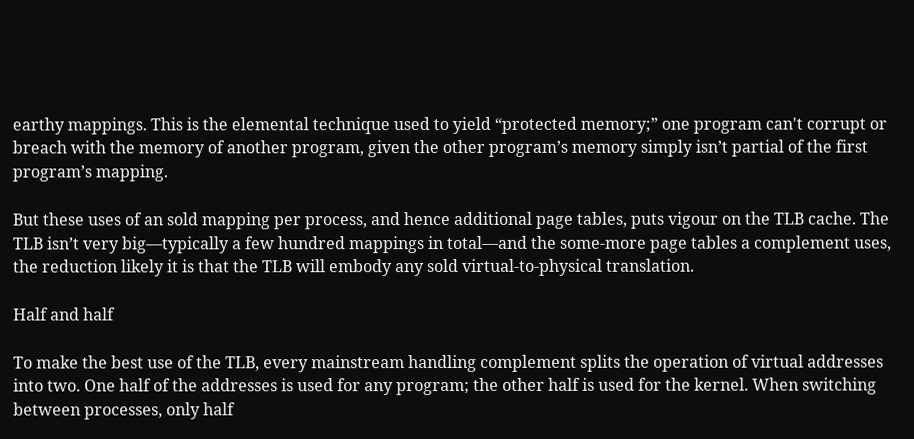earthy mappings. This is the elemental technique used to yield “protected memory;” one program can't corrupt or breach with the memory of another program, given the other program’s memory simply isn’t partial of the first program’s mapping.

But these uses of an sold mapping per process, and hence additional page tables, puts vigour on the TLB cache. The TLB isn’t very big—typically a few hundred mappings in total—and the some-more page tables a complement uses, the reduction likely it is that the TLB will embody any sold virtual-to-physical translation.

Half and half

To make the best use of the TLB, every mainstream handling complement splits the operation of virtual addresses into two. One half of the addresses is used for any program; the other half is used for the kernel. When switching between processes, only half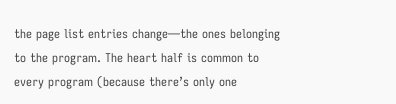the page list entries change—the ones belonging to the program. The heart half is common to every program (because there’s only one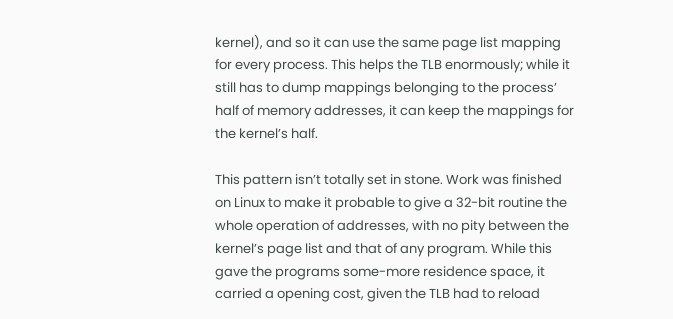kernel), and so it can use the same page list mapping for every process. This helps the TLB enormously; while it still has to dump mappings belonging to the process’ half of memory addresses, it can keep the mappings for the kernel’s half.

This pattern isn’t totally set in stone. Work was finished on Linux to make it probable to give a 32-bit routine the whole operation of addresses, with no pity between the kernel’s page list and that of any program. While this gave the programs some-more residence space, it carried a opening cost, given the TLB had to reload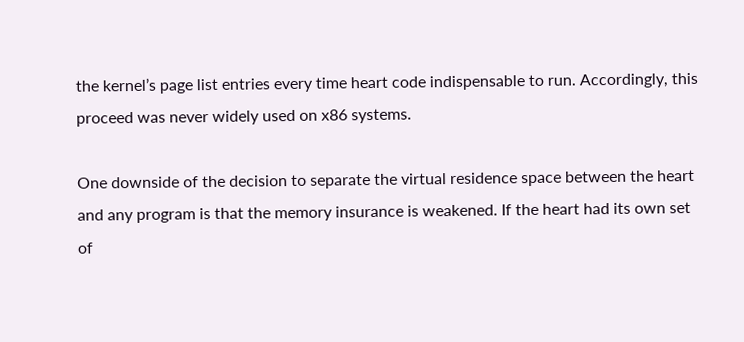the kernel’s page list entries every time heart code indispensable to run. Accordingly, this proceed was never widely used on x86 systems.

One downside of the decision to separate the virtual residence space between the heart and any program is that the memory insurance is weakened. If the heart had its own set of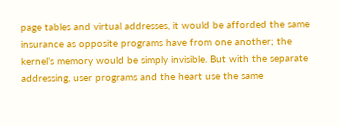page tables and virtual addresses, it would be afforded the same insurance as opposite programs have from one another; the kernel’s memory would be simply invisible. But with the separate addressing, user programs and the heart use the same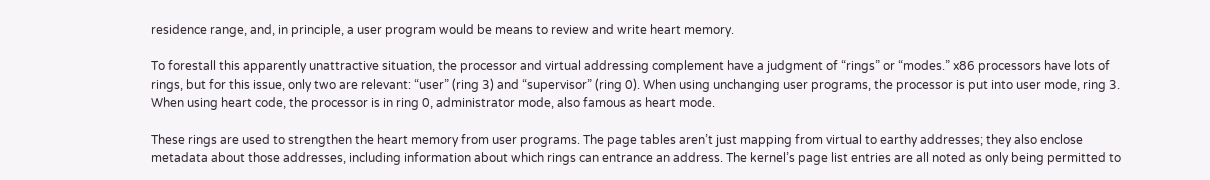residence range, and, in principle, a user program would be means to review and write heart memory.

To forestall this apparently unattractive situation, the processor and virtual addressing complement have a judgment of “rings” or “modes.” x86 processors have lots of rings, but for this issue, only two are relevant: “user” (ring 3) and “supervisor” (ring 0). When using unchanging user programs, the processor is put into user mode, ring 3. When using heart code, the processor is in ring 0, administrator mode, also famous as heart mode.

These rings are used to strengthen the heart memory from user programs. The page tables aren’t just mapping from virtual to earthy addresses; they also enclose metadata about those addresses, including information about which rings can entrance an address. The kernel’s page list entries are all noted as only being permitted to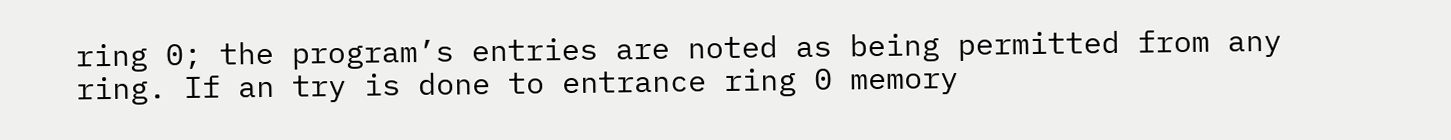ring 0; the program’s entries are noted as being permitted from any ring. If an try is done to entrance ring 0 memory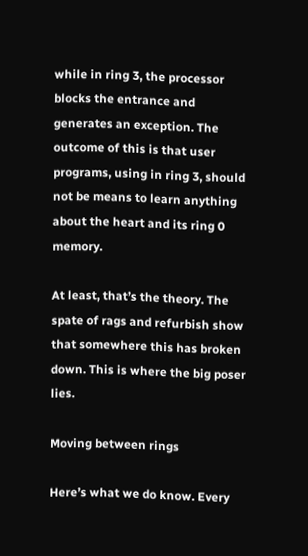while in ring 3, the processor blocks the entrance and generates an exception. The outcome of this is that user programs, using in ring 3, should not be means to learn anything about the heart and its ring 0 memory.

At least, that’s the theory. The spate of rags and refurbish show that somewhere this has broken down. This is where the big poser lies.

Moving between rings

Here’s what we do know. Every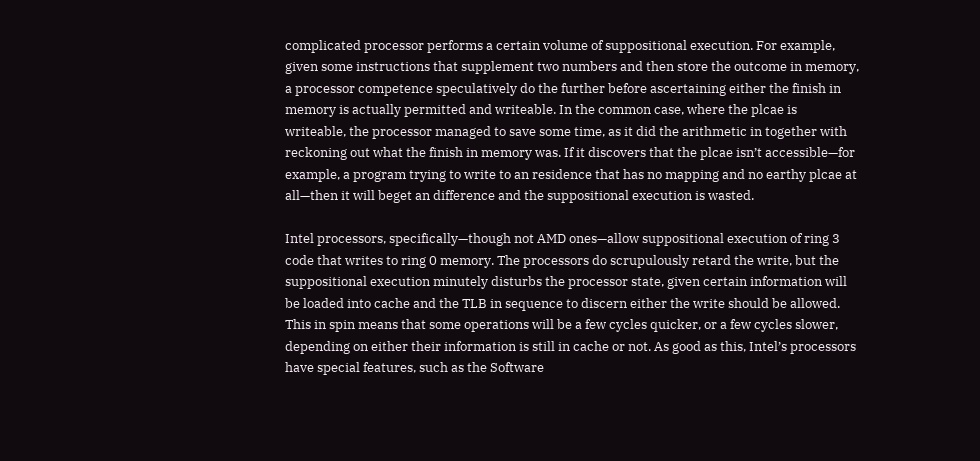complicated processor performs a certain volume of suppositional execution. For example, given some instructions that supplement two numbers and then store the outcome in memory, a processor competence speculatively do the further before ascertaining either the finish in memory is actually permitted and writeable. In the common case, where the plcae is writeable, the processor managed to save some time, as it did the arithmetic in together with reckoning out what the finish in memory was. If it discovers that the plcae isn’t accessible—for example, a program trying to write to an residence that has no mapping and no earthy plcae at all—then it will beget an difference and the suppositional execution is wasted.

Intel processors, specifically—though not AMD ones—allow suppositional execution of ring 3 code that writes to ring 0 memory. The processors do scrupulously retard the write, but the suppositional execution minutely disturbs the processor state, given certain information will be loaded into cache and the TLB in sequence to discern either the write should be allowed. This in spin means that some operations will be a few cycles quicker, or a few cycles slower, depending on either their information is still in cache or not. As good as this, Intel’s processors have special features, such as the Software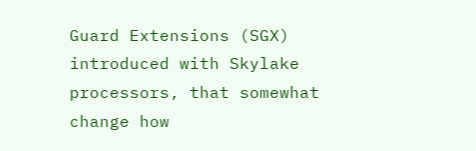Guard Extensions (SGX) introduced with Skylake processors, that somewhat change how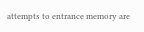attempts to entrance memory are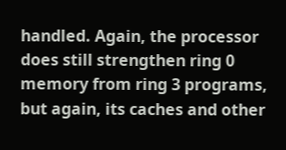handled. Again, the processor does still strengthen ring 0 memory from ring 3 programs, but again, its caches and other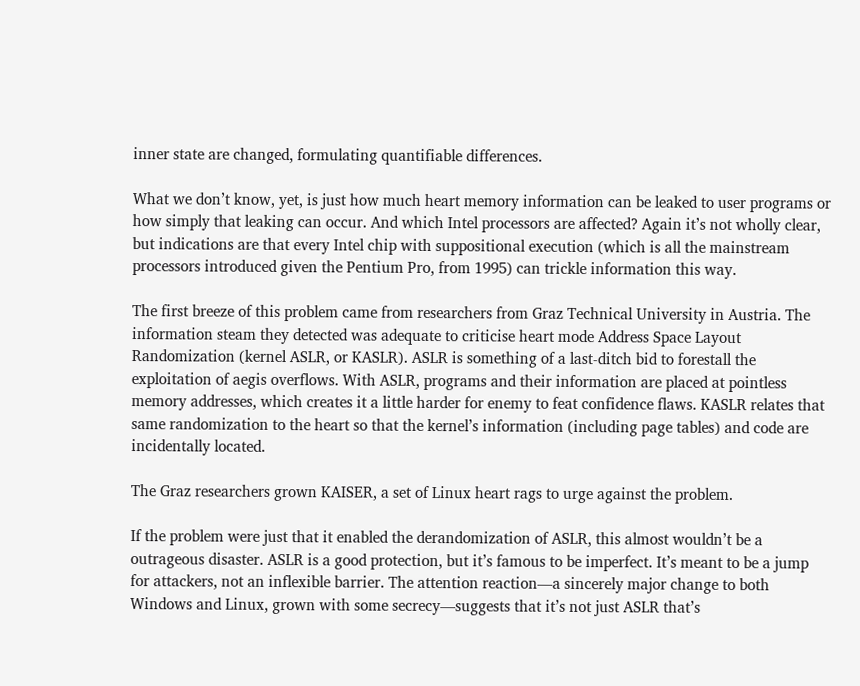inner state are changed, formulating quantifiable differences.

What we don’t know, yet, is just how much heart memory information can be leaked to user programs or how simply that leaking can occur. And which Intel processors are affected? Again it’s not wholly clear, but indications are that every Intel chip with suppositional execution (which is all the mainstream processors introduced given the Pentium Pro, from 1995) can trickle information this way.

The first breeze of this problem came from researchers from Graz Technical University in Austria. The information steam they detected was adequate to criticise heart mode Address Space Layout Randomization (kernel ASLR, or KASLR). ASLR is something of a last-ditch bid to forestall the exploitation of aegis overflows. With ASLR, programs and their information are placed at pointless memory addresses, which creates it a little harder for enemy to feat confidence flaws. KASLR relates that same randomization to the heart so that the kernel’s information (including page tables) and code are incidentally located.

The Graz researchers grown KAISER, a set of Linux heart rags to urge against the problem.

If the problem were just that it enabled the derandomization of ASLR, this almost wouldn’t be a outrageous disaster. ASLR is a good protection, but it’s famous to be imperfect. It’s meant to be a jump for attackers, not an inflexible barrier. The attention reaction—a sincerely major change to both Windows and Linux, grown with some secrecy—suggests that it’s not just ASLR that’s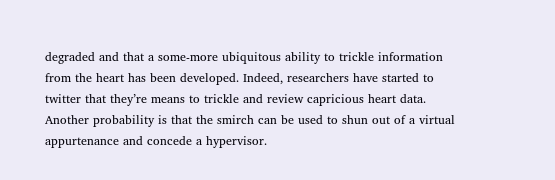degraded and that a some-more ubiquitous ability to trickle information from the heart has been developed. Indeed, researchers have started to twitter that they’re means to trickle and review capricious heart data. Another probability is that the smirch can be used to shun out of a virtual appurtenance and concede a hypervisor.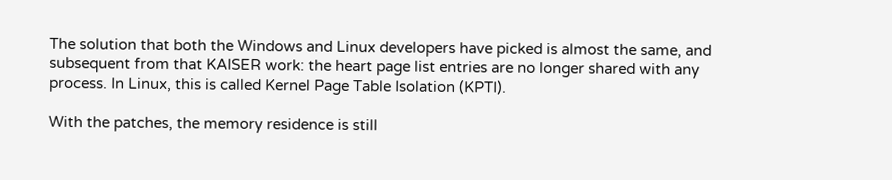The solution that both the Windows and Linux developers have picked is almost the same, and subsequent from that KAISER work: the heart page list entries are no longer shared with any process. In Linux, this is called Kernel Page Table Isolation (KPTI).

With the patches, the memory residence is still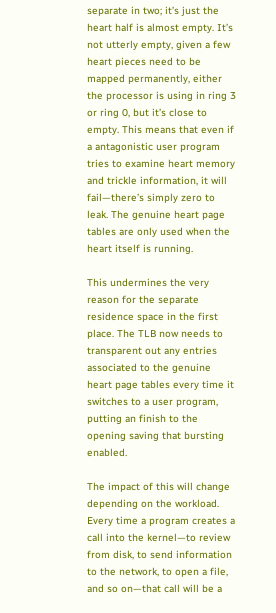separate in two; it’s just the heart half is almost empty. It’s not utterly empty, given a few heart pieces need to be mapped permanently, either the processor is using in ring 3 or ring 0, but it’s close to empty. This means that even if a antagonistic user program tries to examine heart memory and trickle information, it will fail—there’s simply zero to leak. The genuine heart page tables are only used when the heart itself is running.

This undermines the very reason for the separate residence space in the first place. The TLB now needs to transparent out any entries associated to the genuine heart page tables every time it switches to a user program, putting an finish to the opening saving that bursting enabled.

The impact of this will change depending on the workload. Every time a program creates a call into the kernel—to review from disk, to send information to the network, to open a file, and so on—that call will be a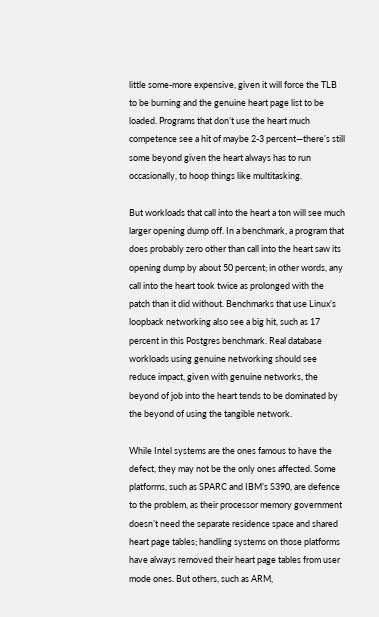little some-more expensive, given it will force the TLB to be burning and the genuine heart page list to be loaded. Programs that don’t use the heart much competence see a hit of maybe 2-3 percent—there’s still some beyond given the heart always has to run occasionally, to hoop things like multitasking.

But workloads that call into the heart a ton will see much larger opening dump off. In a benchmark, a program that does probably zero other than call into the heart saw its opening dump by about 50 percent; in other words, any call into the heart took twice as prolonged with the patch than it did without. Benchmarks that use Linux’s loopback networking also see a big hit, such as 17 percent in this Postgres benchmark. Real database workloads using genuine networking should see reduce impact, given with genuine networks, the beyond of job into the heart tends to be dominated by the beyond of using the tangible network.

While Intel systems are the ones famous to have the defect, they may not be the only ones affected. Some platforms, such as SPARC and IBM’s S390, are defence to the problem, as their processor memory government doesn’t need the separate residence space and shared heart page tables; handling systems on those platforms have always removed their heart page tables from user mode ones. But others, such as ARM,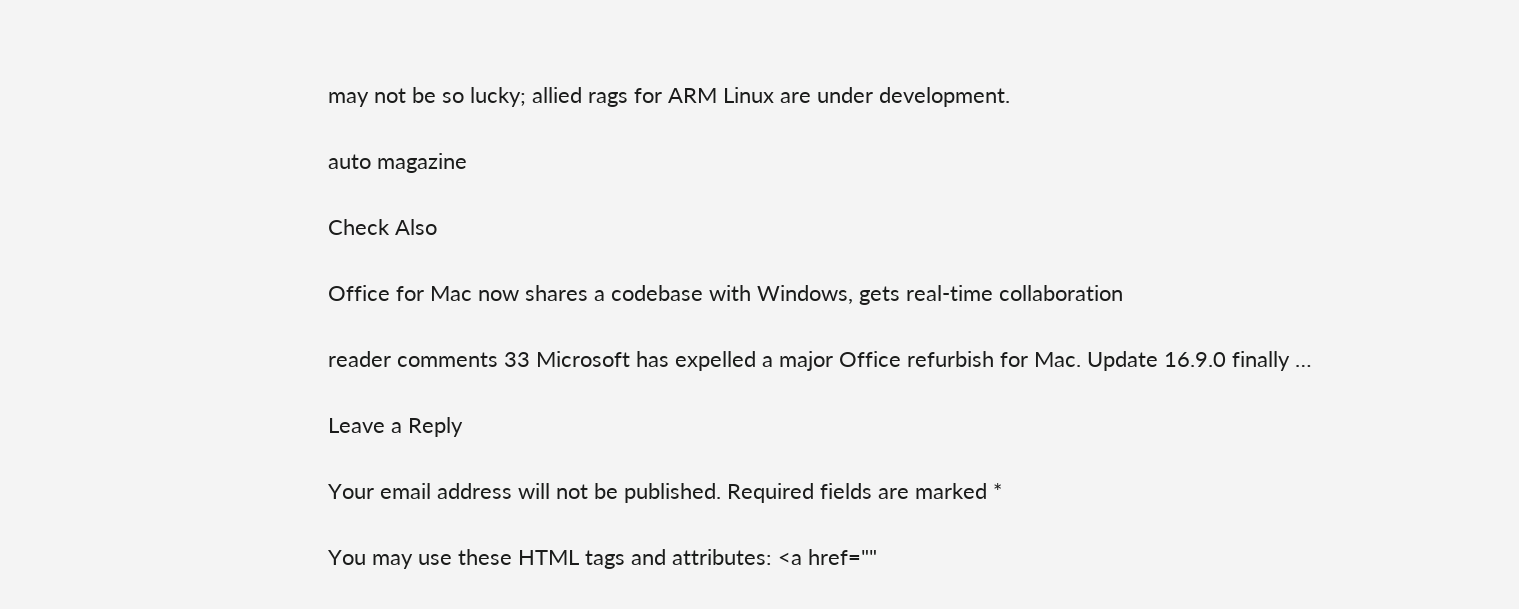may not be so lucky; allied rags for ARM Linux are under development.

auto magazine

Check Also

Office for Mac now shares a codebase with Windows, gets real-time collaboration

reader comments 33 Microsoft has expelled a major Office refurbish for Mac. Update 16.9.0 finally …

Leave a Reply

Your email address will not be published. Required fields are marked *

You may use these HTML tags and attributes: <a href=""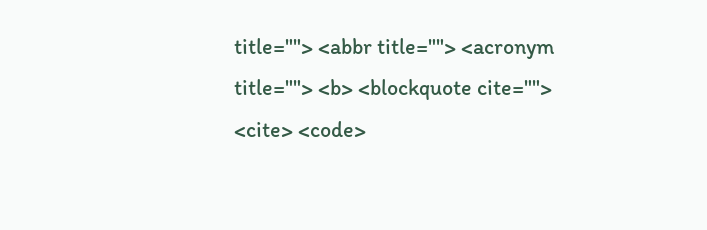title=""> <abbr title=""> <acronym title=""> <b> <blockquote cite=""> <cite> <code>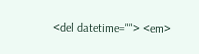<del datetime=""> <em>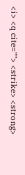<i> <q cite=""> <strike> <strong>